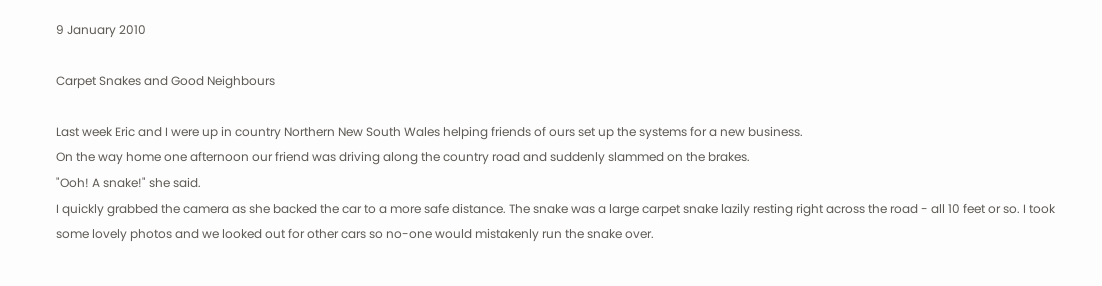9 January 2010

Carpet Snakes and Good Neighbours

Last week Eric and I were up in country Northern New South Wales helping friends of ours set up the systems for a new business.
On the way home one afternoon our friend was driving along the country road and suddenly slammed on the brakes.
"Ooh! A snake!" she said.
I quickly grabbed the camera as she backed the car to a more safe distance. The snake was a large carpet snake lazily resting right across the road - all 10 feet or so. I took some lovely photos and we looked out for other cars so no-one would mistakenly run the snake over.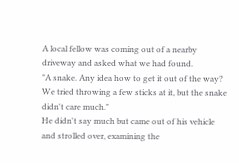A local fellow was coming out of a nearby driveway and asked what we had found.
"A snake. Any idea how to get it out of the way? We tried throwing a few sticks at it, but the snake didn't care much."
He didn't say much but came out of his vehicle and strolled over, examining the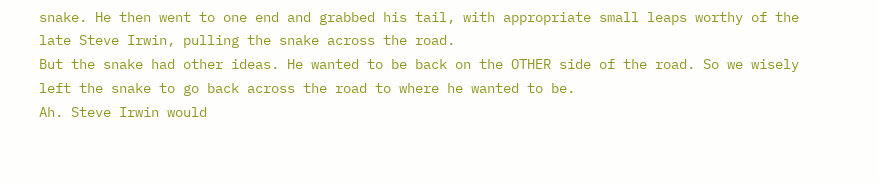snake. He then went to one end and grabbed his tail, with appropriate small leaps worthy of the late Steve Irwin, pulling the snake across the road.
But the snake had other ideas. He wanted to be back on the OTHER side of the road. So we wisely left the snake to go back across the road to where he wanted to be.
Ah. Steve Irwin would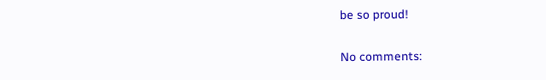be so proud!

No comments: